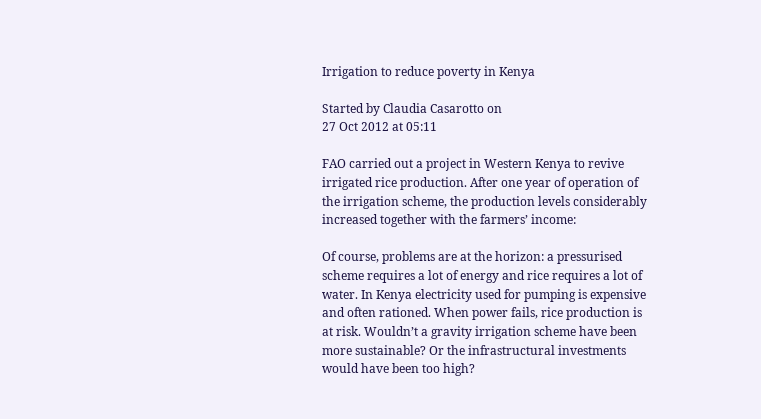Irrigation to reduce poverty in Kenya

Started by Claudia Casarotto on
27 Oct 2012 at 05:11

FAO carried out a project in Western Kenya to revive irrigated rice production. After one year of operation of the irrigation scheme, the production levels considerably increased together with the farmers’ income:

Of course, problems are at the horizon: a pressurised scheme requires a lot of energy and rice requires a lot of water. In Kenya electricity used for pumping is expensive and often rationed. When power fails, rice production is at risk. Wouldn’t a gravity irrigation scheme have been more sustainable? Or the infrastructural investments would have been too high?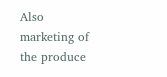Also marketing of the produce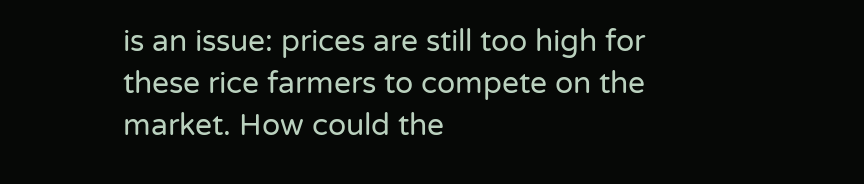is an issue: prices are still too high for these rice farmers to compete on the market. How could the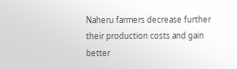Naheru farmers decrease further their production costs and gain better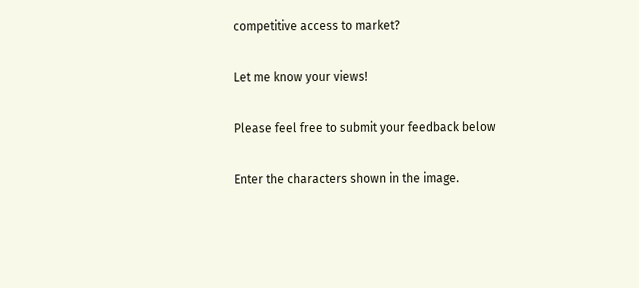competitive access to market?

Let me know your views!

Please feel free to submit your feedback below

Enter the characters shown in the image.